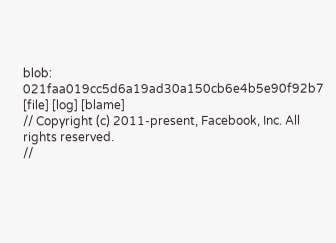blob: 021faa019cc5d6a19ad30a150cb6e4b5e90f92b7 [file] [log] [blame]
// Copyright (c) 2011-present, Facebook, Inc. All rights reserved.
//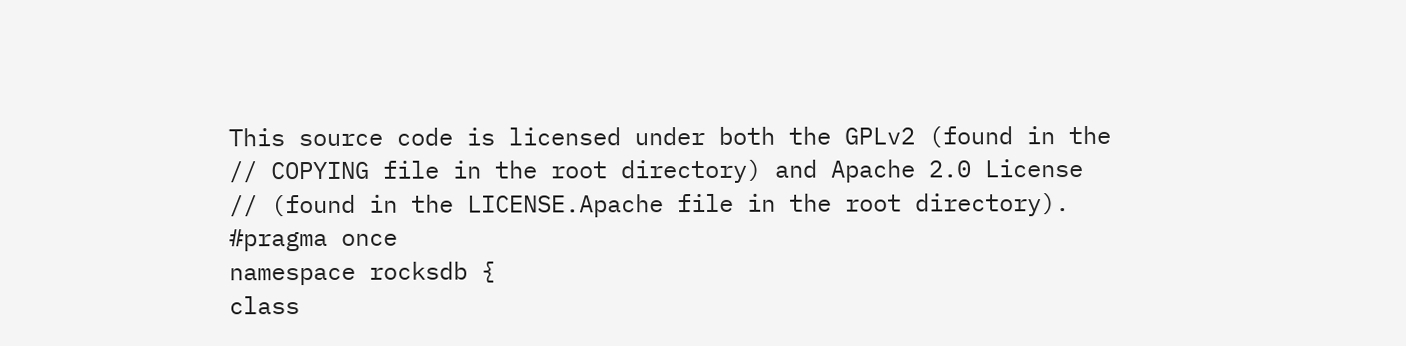This source code is licensed under both the GPLv2 (found in the
// COPYING file in the root directory) and Apache 2.0 License
// (found in the LICENSE.Apache file in the root directory).
#pragma once
namespace rocksdb {
class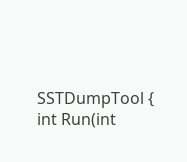SSTDumpTool {
int Run(int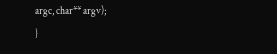argc, char** argv);
}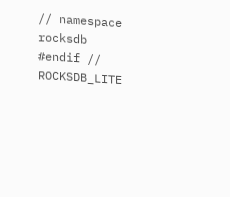// namespace rocksdb
#endif // ROCKSDB_LITE